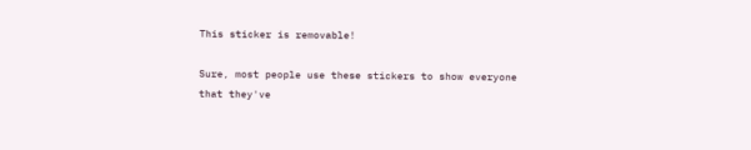This sticker is removable!

Sure, most people use these stickers to show everyone that they've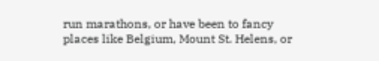run marathons, or have been to fancy places like Belgium, Mount St. Helens, or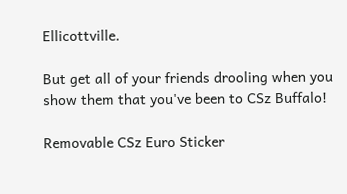Ellicottville.

But get all of your friends drooling when you show them that you've been to CSz Buffalo!

Removable CSz Euro Sticker